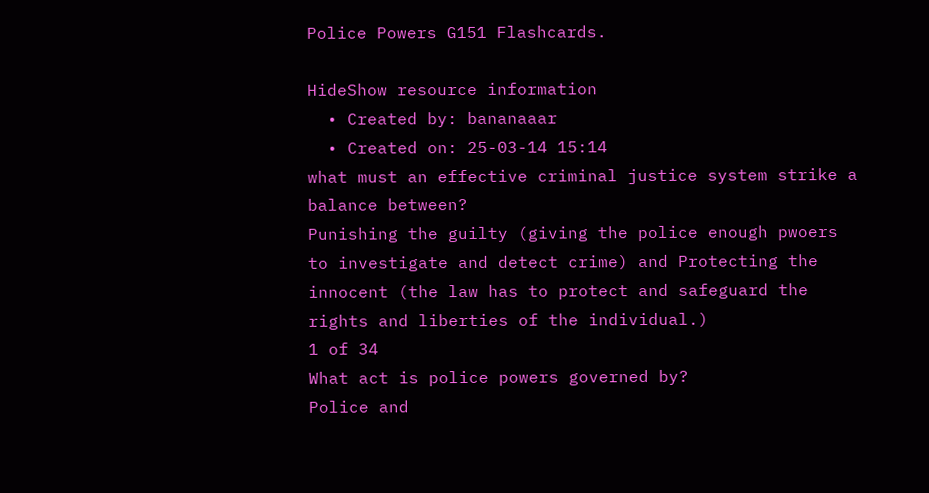Police Powers G151 Flashcards.

HideShow resource information
  • Created by: bananaaar
  • Created on: 25-03-14 15:14
what must an effective criminal justice system strike a balance between?
Punishing the guilty (giving the police enough pwoers to investigate and detect crime) and Protecting the innocent (the law has to protect and safeguard the rights and liberties of the individual.)
1 of 34
What act is police powers governed by?
Police and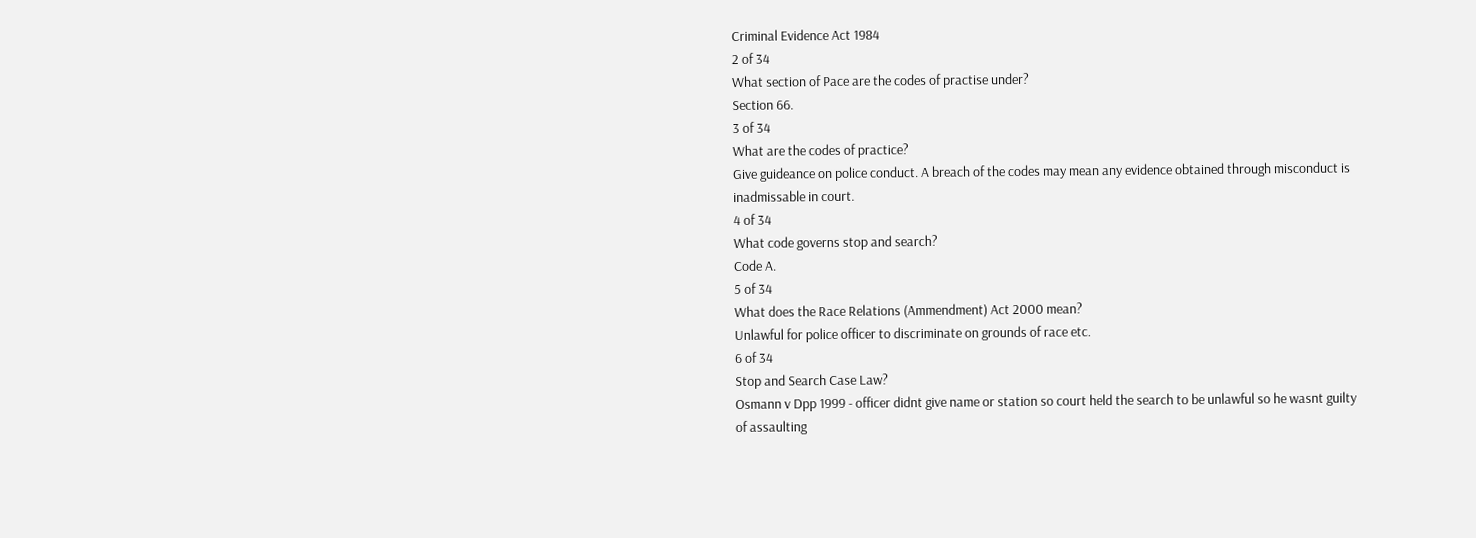Criminal Evidence Act 1984
2 of 34
What section of Pace are the codes of practise under?
Section 66.
3 of 34
What are the codes of practice?
Give guideance on police conduct. A breach of the codes may mean any evidence obtained through misconduct is inadmissable in court.
4 of 34
What code governs stop and search?
Code A.
5 of 34
What does the Race Relations (Ammendment) Act 2000 mean?
Unlawful for police officer to discriminate on grounds of race etc.
6 of 34
Stop and Search Case Law?
Osmann v Dpp 1999 - officer didnt give name or station so court held the search to be unlawful so he wasnt guilty of assaulting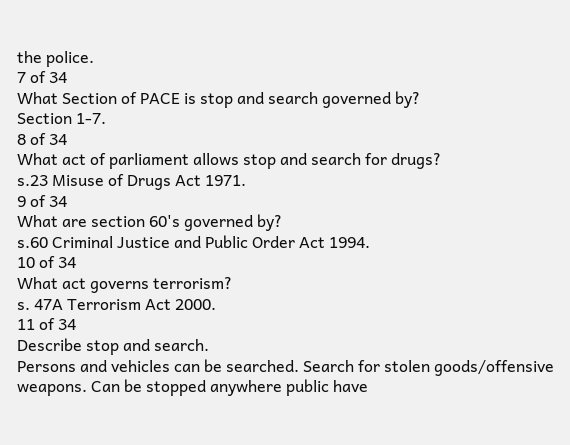the police.
7 of 34
What Section of PACE is stop and search governed by?
Section 1-7.
8 of 34
What act of parliament allows stop and search for drugs?
s.23 Misuse of Drugs Act 1971.
9 of 34
What are section 60's governed by?
s.60 Criminal Justice and Public Order Act 1994.
10 of 34
What act governs terrorism?
s. 47A Terrorism Act 2000.
11 of 34
Describe stop and search.
Persons and vehicles can be searched. Search for stolen goods/offensive weapons. Can be stopped anywhere public have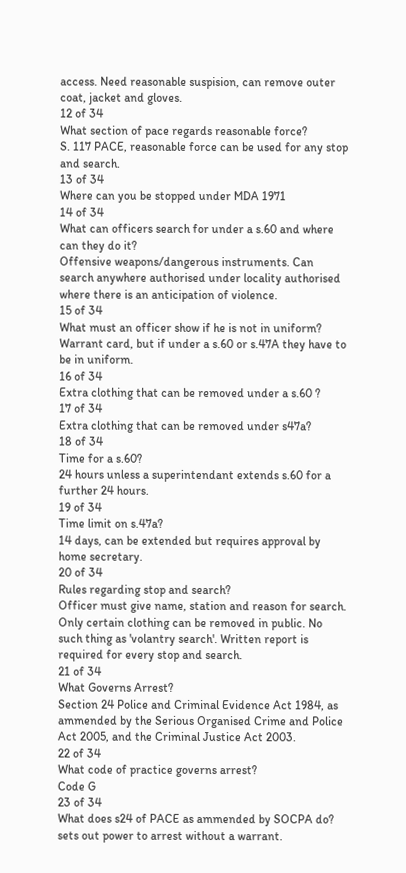access. Need reasonable suspision, can remove outer coat, jacket and gloves.
12 of 34
What section of pace regards reasonable force?
S. 117 PACE, reasonable force can be used for any stop and search.
13 of 34
Where can you be stopped under MDA 1971
14 of 34
What can officers search for under a s.60 and where can they do it?
Offensive weapons/dangerous instruments. Can search anywhere authorised under locality authorised where there is an anticipation of violence.
15 of 34
What must an officer show if he is not in uniform?
Warrant card, but if under a s.60 or s.47A they have to be in uniform.
16 of 34
Extra clothing that can be removed under a s.60 ?
17 of 34
Extra clothing that can be removed under s47a?
18 of 34
Time for a s.60?
24 hours unless a superintendant extends s.60 for a further 24 hours.
19 of 34
Time limit on s.47a?
14 days, can be extended but requires approval by home secretary.
20 of 34
Rules regarding stop and search?
Officer must give name, station and reason for search. Only certain clothing can be removed in public. No such thing as 'volantry search'. Written report is required for every stop and search.
21 of 34
What Governs Arrest?
Section 24 Police and Criminal Evidence Act 1984, as ammended by the Serious Organised Crime and Police Act 2005, and the Criminal Justice Act 2003.
22 of 34
What code of practice governs arrest?
Code G
23 of 34
What does s24 of PACE as ammended by SOCPA do?
sets out power to arrest without a warrant.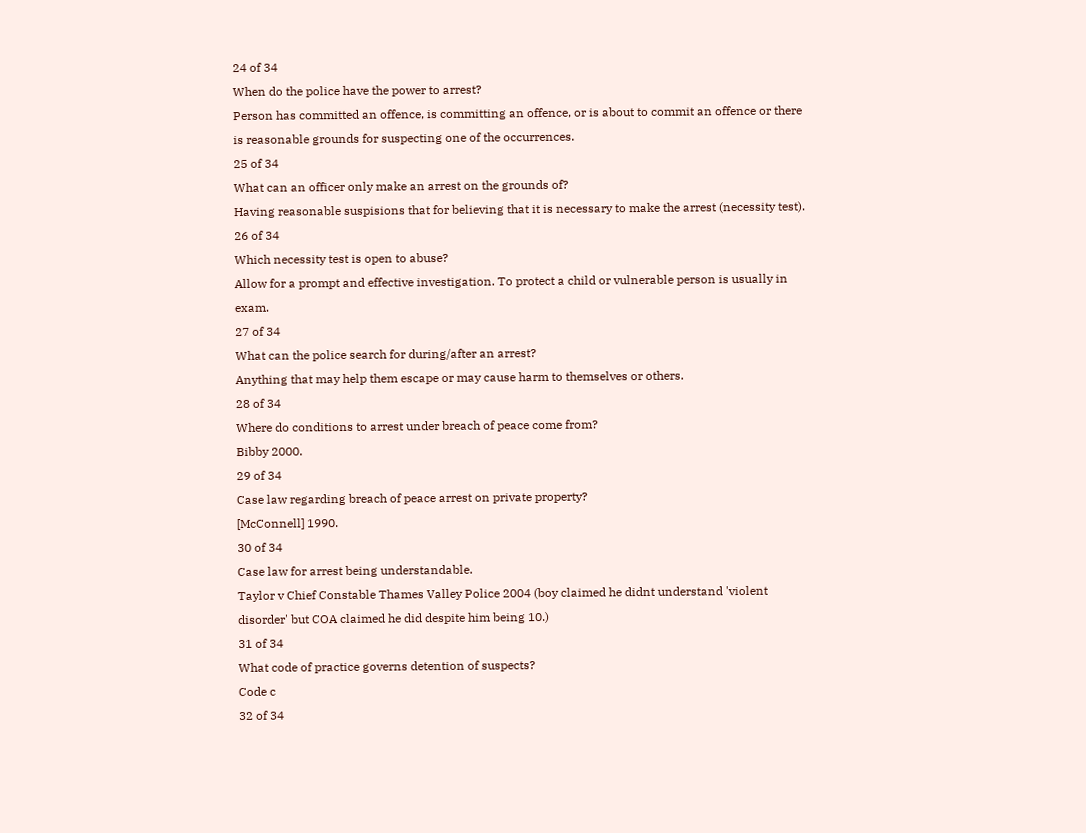24 of 34
When do the police have the power to arrest?
Person has committed an offence, is committing an offence, or is about to commit an offence or there is reasonable grounds for suspecting one of the occurrences.
25 of 34
What can an officer only make an arrest on the grounds of?
Having reasonable suspisions that for believing that it is necessary to make the arrest (necessity test).
26 of 34
Which necessity test is open to abuse?
Allow for a prompt and effective investigation. To protect a child or vulnerable person is usually in exam.
27 of 34
What can the police search for during/after an arrest?
Anything that may help them escape or may cause harm to themselves or others.
28 of 34
Where do conditions to arrest under breach of peace come from?
Bibby 2000.
29 of 34
Case law regarding breach of peace arrest on private property?
[McConnell] 1990.
30 of 34
Case law for arrest being understandable.
Taylor v Chief Constable Thames Valley Police 2004 (boy claimed he didnt understand 'violent disorder' but COA claimed he did despite him being 10.)
31 of 34
What code of practice governs detention of suspects?
Code c
32 of 34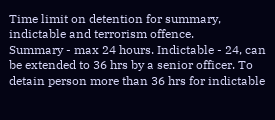Time limit on detention for summary, indictable and terrorism offence.
Summary - max 24 hours. Indictable - 24, can be extended to 36 hrs by a senior officer. To detain person more than 36 hrs for indictable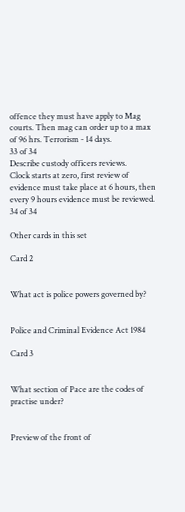offence they must have apply to Mag courts. Then mag can order up to a max of 96 hrs. Terrorism - 14 days.
33 of 34
Describe custody officers reviews.
Clock starts at zero, first review of evidence must take place at 6 hours, then every 9 hours evidence must be reviewed.
34 of 34

Other cards in this set

Card 2


What act is police powers governed by?


Police and Criminal Evidence Act 1984

Card 3


What section of Pace are the codes of practise under?


Preview of the front of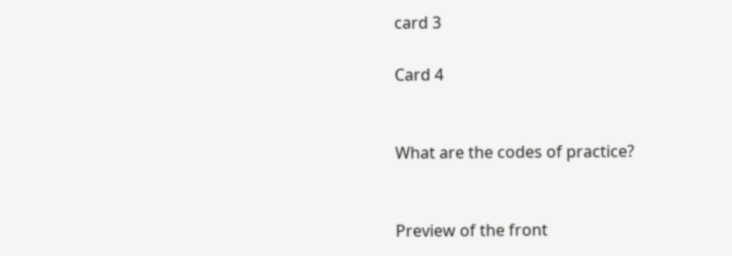card 3

Card 4


What are the codes of practice?


Preview of the front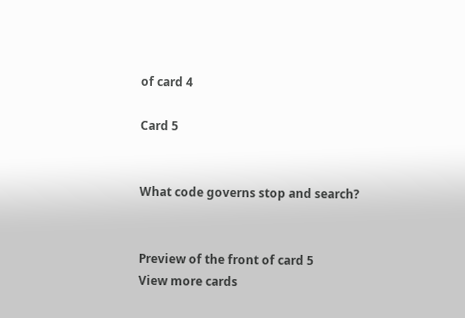of card 4

Card 5


What code governs stop and search?


Preview of the front of card 5
View more cards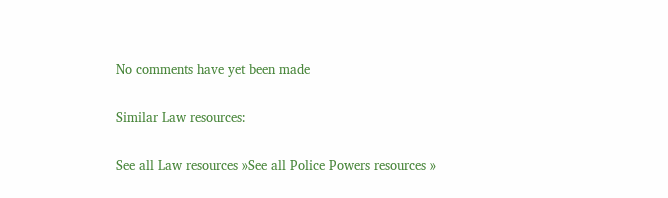No comments have yet been made

Similar Law resources:

See all Law resources »See all Police Powers resources »